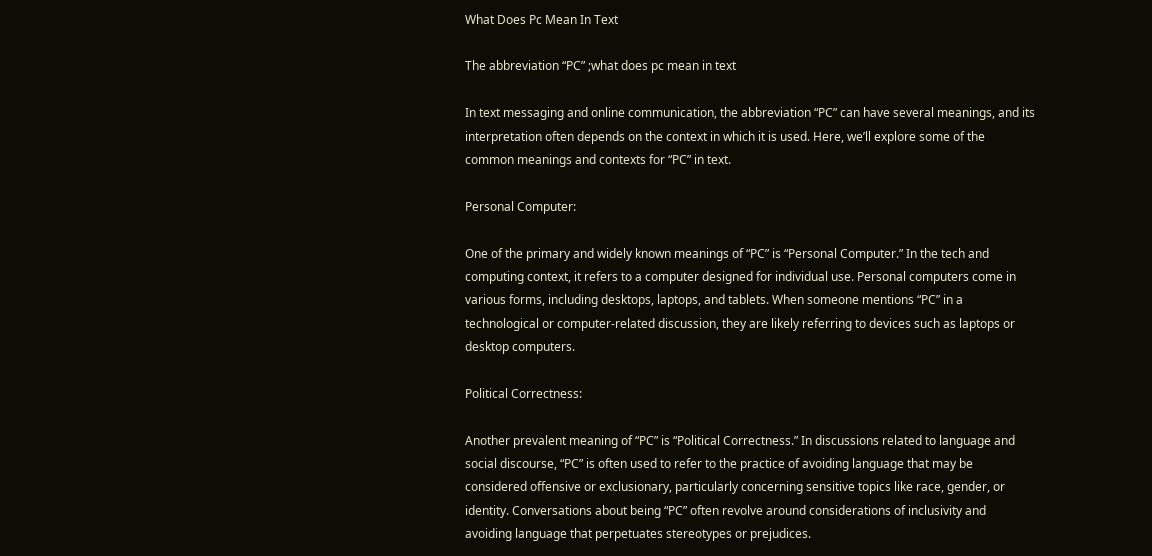What Does Pc Mean In Text

The abbreviation “PC” ;what does pc mean in text

In text messaging and online communication, the abbreviation “PC” can have several meanings, and its interpretation often depends on the context in which it is used. Here, we’ll explore some of the common meanings and contexts for “PC” in text.

Personal Computer:

One of the primary and widely known meanings of “PC” is “Personal Computer.” In the tech and computing context, it refers to a computer designed for individual use. Personal computers come in various forms, including desktops, laptops, and tablets. When someone mentions “PC” in a technological or computer-related discussion, they are likely referring to devices such as laptops or desktop computers.

Political Correctness:

Another prevalent meaning of “PC” is “Political Correctness.” In discussions related to language and social discourse, “PC” is often used to refer to the practice of avoiding language that may be considered offensive or exclusionary, particularly concerning sensitive topics like race, gender, or identity. Conversations about being “PC” often revolve around considerations of inclusivity and avoiding language that perpetuates stereotypes or prejudices.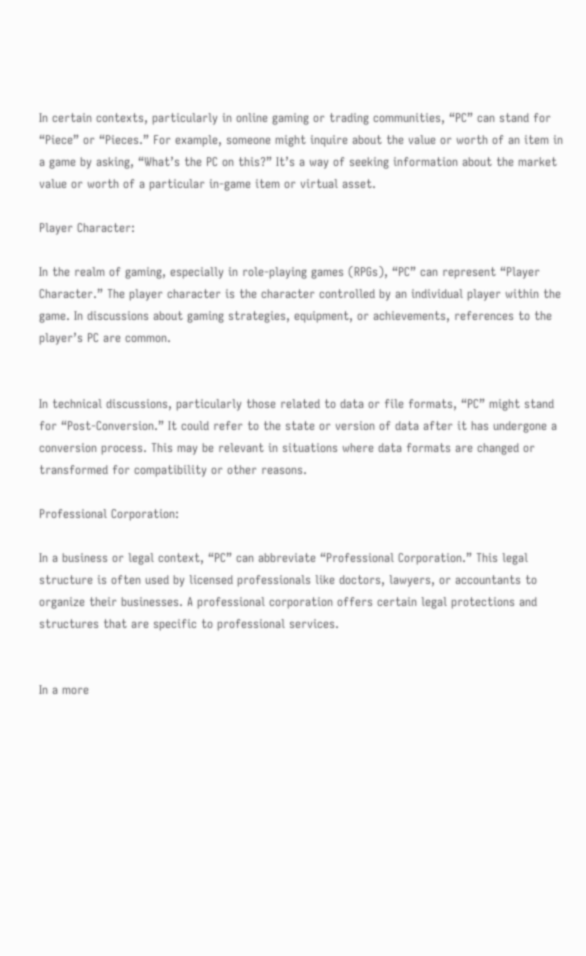In certain contexts, particularly in online gaming or trading communities, “PC” can stand for “Piece” or “Pieces.” For example, someone might inquire about the value or worth of an item in a game by asking, “What’s the PC on this?” It’s a way of seeking information about the market value or worth of a particular in-game item or virtual asset.

Player Character:

In the realm of gaming, especially in role-playing games (RPGs), “PC” can represent “Player Character.” The player character is the character controlled by an individual player within the game. In discussions about gaming strategies, equipment, or achievements, references to the player’s PC are common.


In technical discussions, particularly those related to data or file formats, “PC” might stand for “Post-Conversion.” It could refer to the state or version of data after it has undergone a conversion process. This may be relevant in situations where data formats are changed or transformed for compatibility or other reasons.

Professional Corporation:

In a business or legal context, “PC” can abbreviate “Professional Corporation.” This legal structure is often used by licensed professionals like doctors, lawyers, or accountants to organize their businesses. A professional corporation offers certain legal protections and structures that are specific to professional services.


In a more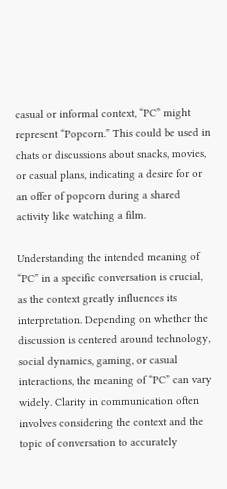casual or informal context, “PC” might represent “Popcorn.” This could be used in chats or discussions about snacks, movies, or casual plans, indicating a desire for or an offer of popcorn during a shared activity like watching a film.

Understanding the intended meaning of “PC” in a specific conversation is crucial, as the context greatly influences its interpretation. Depending on whether the discussion is centered around technology, social dynamics, gaming, or casual interactions, the meaning of “PC” can vary widely. Clarity in communication often involves considering the context and the topic of conversation to accurately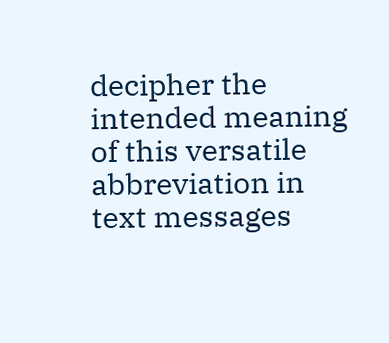decipher the intended meaning of this versatile abbreviation in text messages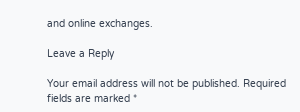and online exchanges.

Leave a Reply

Your email address will not be published. Required fields are marked *